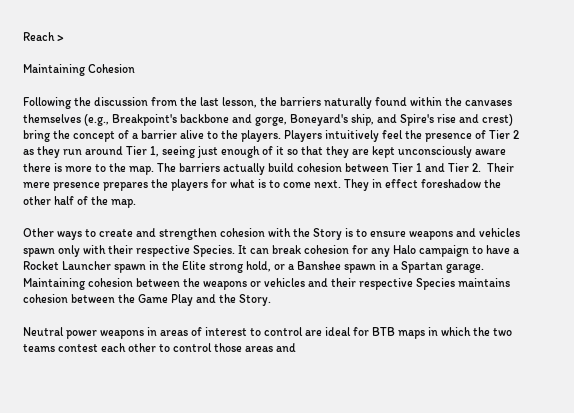Reach >

Maintaining Cohesion

Following the discussion from the last lesson, the barriers naturally found within the canvases themselves (e.g., Breakpoint's backbone and gorge, Boneyard's ship, and Spire's rise and crest) bring the concept of a barrier alive to the players. Players intuitively feel the presence of Tier 2 as they run around Tier 1, seeing just enough of it so that they are kept unconsciously aware there is more to the map. The barriers actually build cohesion between Tier 1 and Tier 2.  Their mere presence prepares the players for what is to come next. They in effect foreshadow the other half of the map.

Other ways to create and strengthen cohesion with the Story is to ensure weapons and vehicles spawn only with their respective Species. It can break cohesion for any Halo campaign to have a Rocket Launcher spawn in the Elite strong hold, or a Banshee spawn in a Spartan garage. Maintaining cohesion between the weapons or vehicles and their respective Species maintains cohesion between the Game Play and the Story.

Neutral power weapons in areas of interest to control are ideal for BTB maps in which the two teams contest each other to control those areas and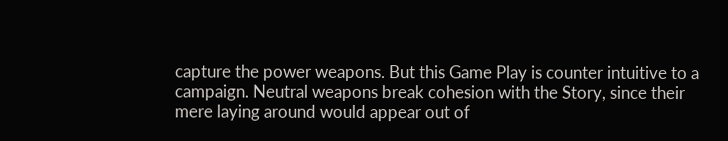capture the power weapons. But this Game Play is counter intuitive to a campaign. Neutral weapons break cohesion with the Story, since their mere laying around would appear out of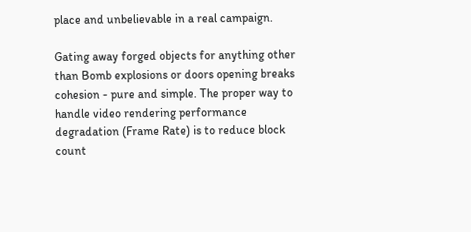place and unbelievable in a real campaign.

Gating away forged objects for anything other than Bomb explosions or doors opening breaks cohesion - pure and simple. The proper way to handle video rendering performance degradation (Frame Rate) is to reduce block count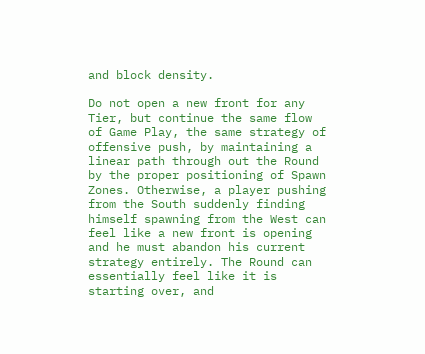and block density.

Do not open a new front for any Tier, but continue the same flow of Game Play, the same strategy of offensive push, by maintaining a linear path through out the Round by the proper positioning of Spawn Zones. Otherwise, a player pushing from the South suddenly finding himself spawning from the West can feel like a new front is opening and he must abandon his current strategy entirely. The Round can essentially feel like it is starting over, and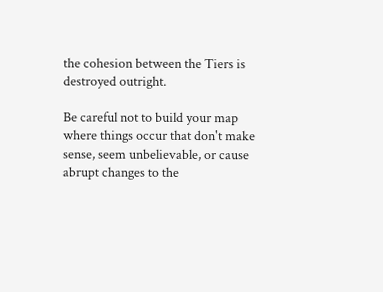the cohesion between the Tiers is destroyed outright.

Be careful not to build your map where things occur that don't make sense, seem unbelievable, or cause abrupt changes to the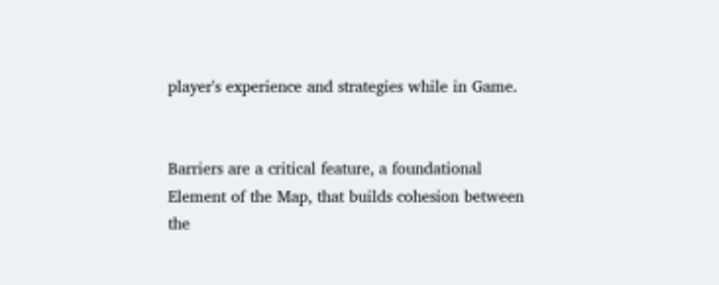player's experience and strategies while in Game.


Barriers are a critical feature, a foundational Element of the Map, that builds cohesion between the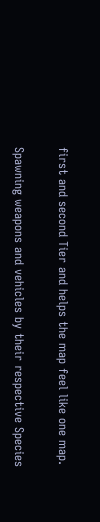first and second Tier and helps the map feel like one map.

Spawning weapons and vehicles by their respective Species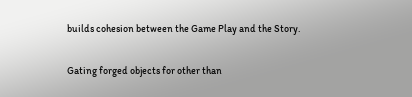builds cohesion between the Game Play and the Story.

Gating forged objects for other than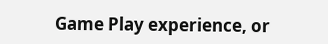Game Play experience, or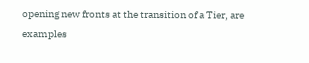opening new fronts at the transition of a Tier, are examples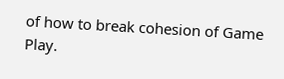of how to break cohesion of Game Play.